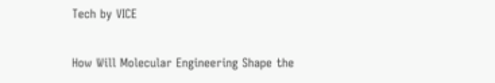Tech by VICE

How Will Molecular Engineering Shape the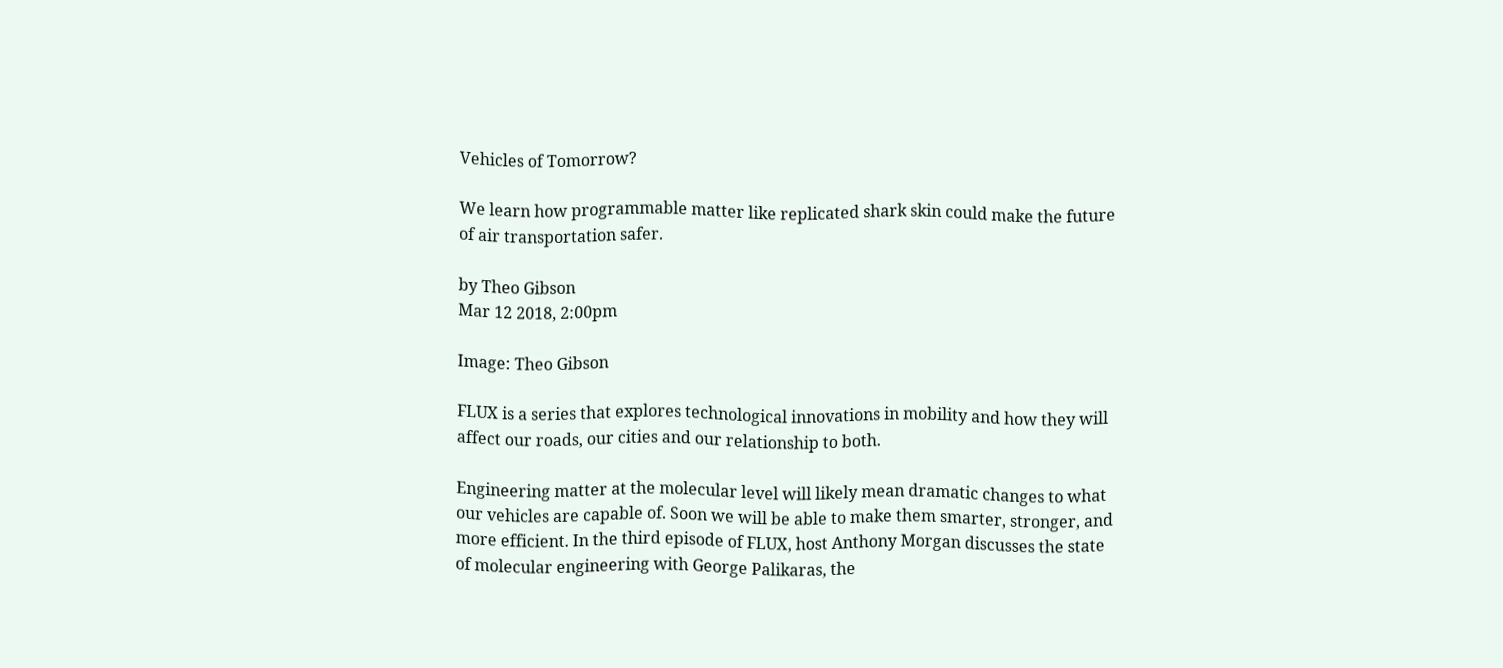Vehicles of Tomorrow?

We learn how programmable matter like replicated shark skin could make the future of air transportation safer.

by Theo Gibson
Mar 12 2018, 2:00pm

Image: Theo Gibson

FLUX is a series that explores technological innovations in mobility and how they will affect our roads, our cities and our relationship to both.

Engineering matter at the molecular level will likely mean dramatic changes to what our vehicles are capable of. Soon we will be able to make them smarter, stronger, and more efficient. In the third episode of FLUX, host Anthony Morgan discusses the state of molecular engineering with George Palikaras, the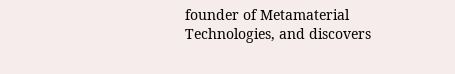founder of Metamaterial Technologies, and discovers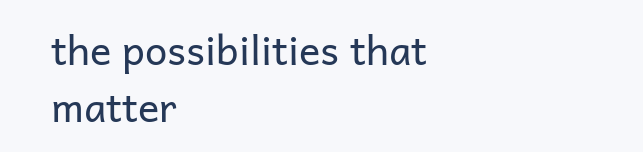the possibilities that matter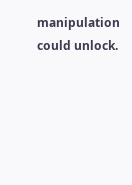manipulation could unlock.